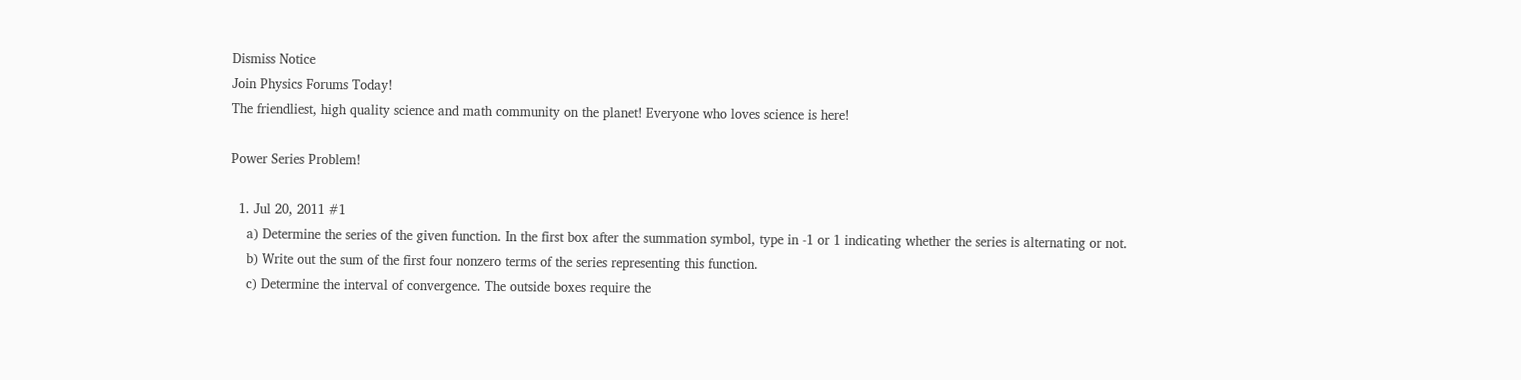Dismiss Notice
Join Physics Forums Today!
The friendliest, high quality science and math community on the planet! Everyone who loves science is here!

Power Series Problem!

  1. Jul 20, 2011 #1
    a) Determine the series of the given function. In the first box after the summation symbol, type in -1 or 1 indicating whether the series is alternating or not.
    b) Write out the sum of the first four nonzero terms of the series representing this function.
    c) Determine the interval of convergence. The outside boxes require the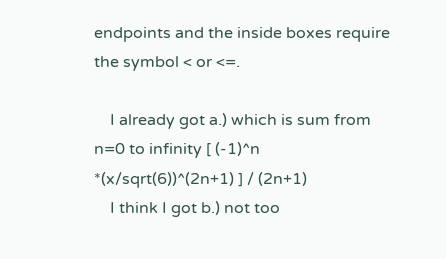endpoints and the inside boxes require the symbol < or <=.

    I already got a.) which is sum from n=0 to infinity [ (-1)^n *(x/sqrt(6))^(2n+1) ] / (2n+1)
    I think I got b.) not too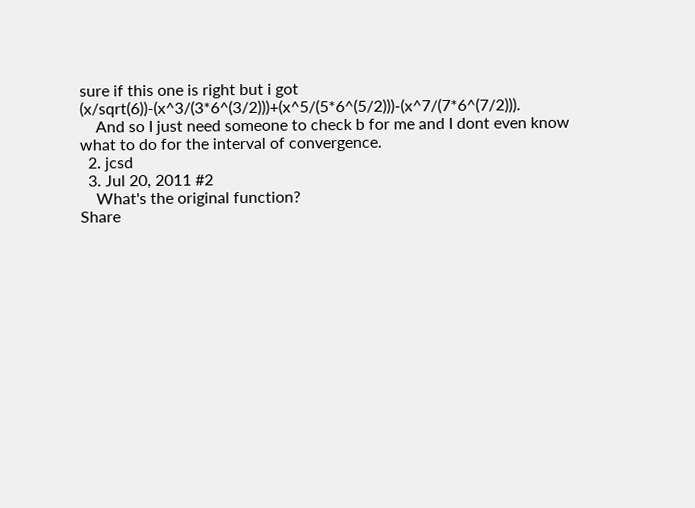sure if this one is right but i got (x/sqrt(6))-(x^3/(3*6^(3/2)))+(x^5/(5*6^(5/2)))-(x^7/(7*6^(7/2))).
    And so I just need someone to check b for me and I dont even know what to do for the interval of convergence.
  2. jcsd
  3. Jul 20, 2011 #2
    What's the original function?
Share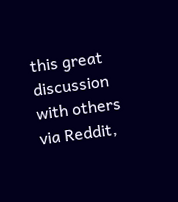this great discussion with others via Reddit,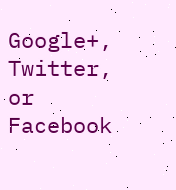Google+, Twitter, or Facebook